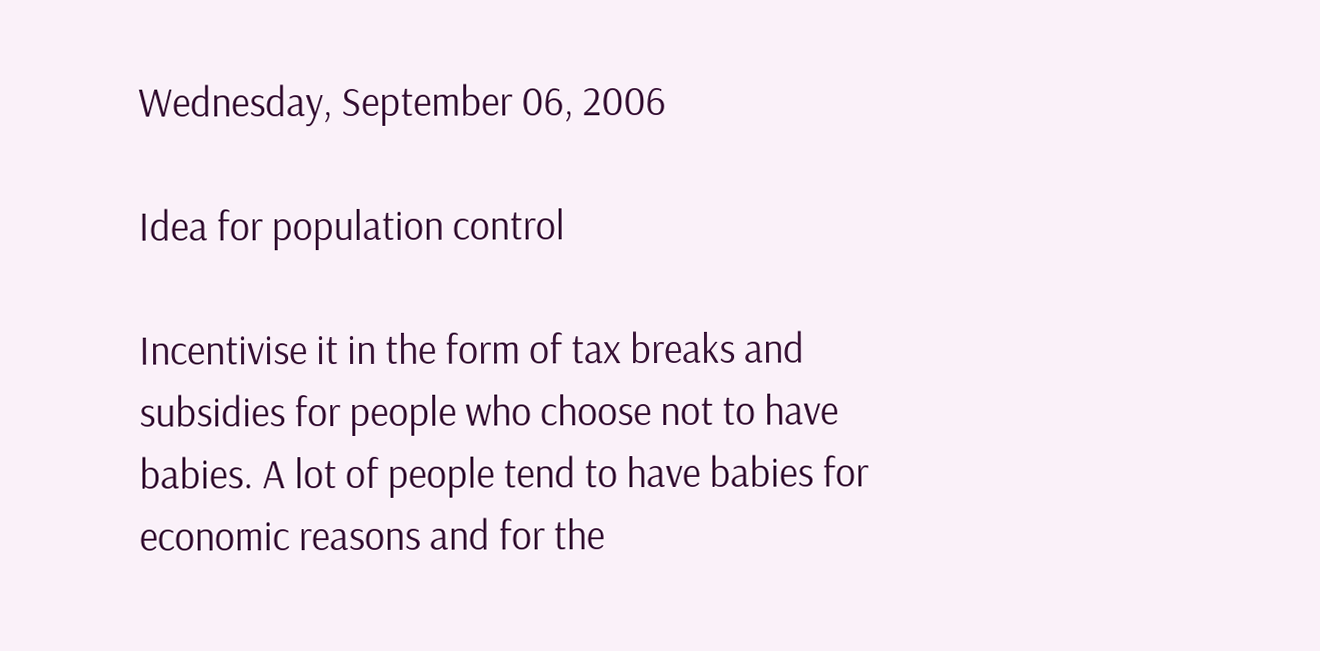Wednesday, September 06, 2006

Idea for population control

Incentivise it in the form of tax breaks and subsidies for people who choose not to have babies. A lot of people tend to have babies for economic reasons and for the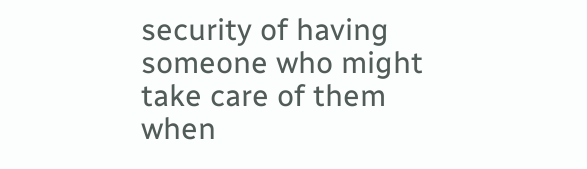security of having someone who might take care of them when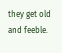they get old and feeble.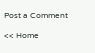Post a Comment

<< Home